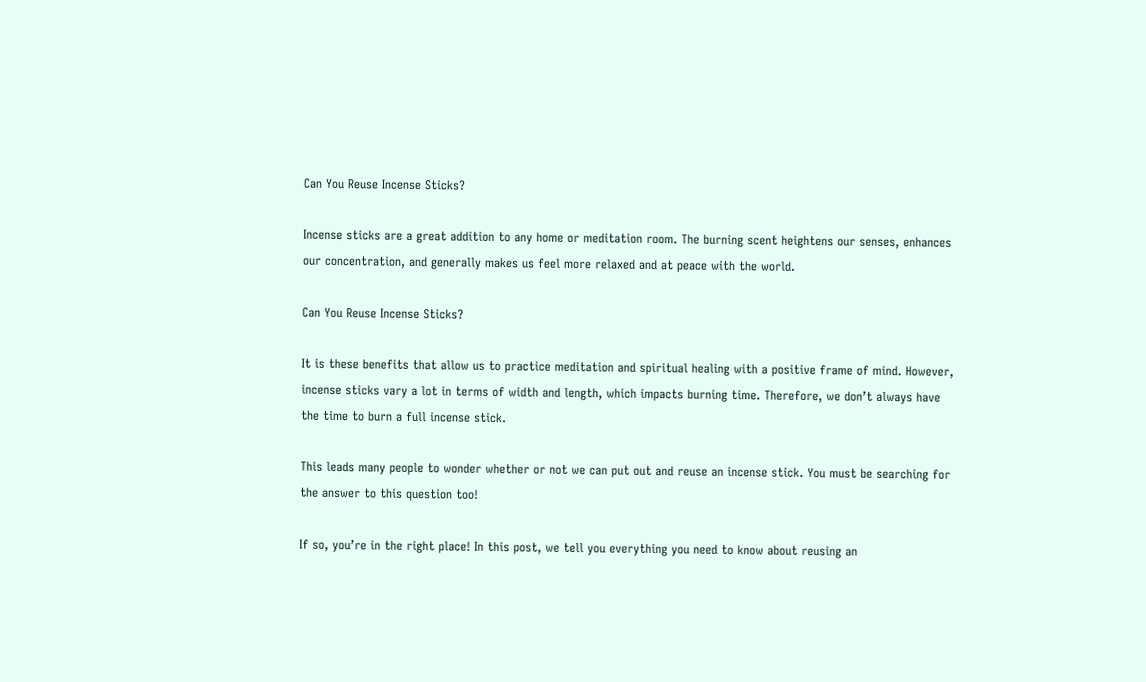Can You Reuse Incense Sticks?

Incense sticks are a great addition to any home or meditation room. The burning scent heightens our senses, enhances our concentration, and generally makes us feel more relaxed and at peace with the world.

Can You Reuse Incense Sticks?

It is these benefits that allow us to practice meditation and spiritual healing with a positive frame of mind. However, incense sticks vary a lot in terms of width and length, which impacts burning time. Therefore, we don’t always have the time to burn a full incense stick.

This leads many people to wonder whether or not we can put out and reuse an incense stick. You must be searching for the answer to this question too!

If so, you’re in the right place! In this post, we tell you everything you need to know about reusing an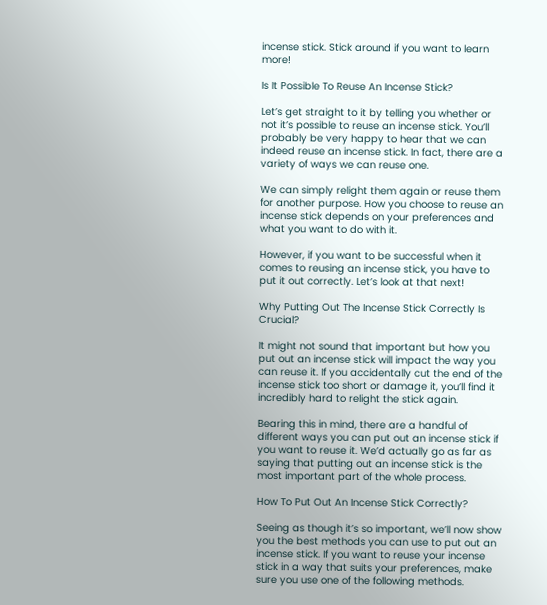incense stick. Stick around if you want to learn more!

Is It Possible To Reuse An Incense Stick?

Let’s get straight to it by telling you whether or not it’s possible to reuse an incense stick. You’ll probably be very happy to hear that we can indeed reuse an incense stick. In fact, there are a variety of ways we can reuse one.

We can simply relight them again or reuse them for another purpose. How you choose to reuse an incense stick depends on your preferences and what you want to do with it.

However, if you want to be successful when it comes to reusing an incense stick, you have to put it out correctly. Let’s look at that next!

Why Putting Out The Incense Stick Correctly Is Crucial?

It might not sound that important but how you put out an incense stick will impact the way you can reuse it. If you accidentally cut the end of the incense stick too short or damage it, you’ll find it incredibly hard to relight the stick again.

Bearing this in mind, there are a handful of different ways you can put out an incense stick if you want to reuse it. We’d actually go as far as saying that putting out an incense stick is the most important part of the whole process.

How To Put Out An Incense Stick Correctly?

Seeing as though it’s so important, we’ll now show you the best methods you can use to put out an incense stick. If you want to reuse your incense stick in a way that suits your preferences, make sure you use one of the following methods.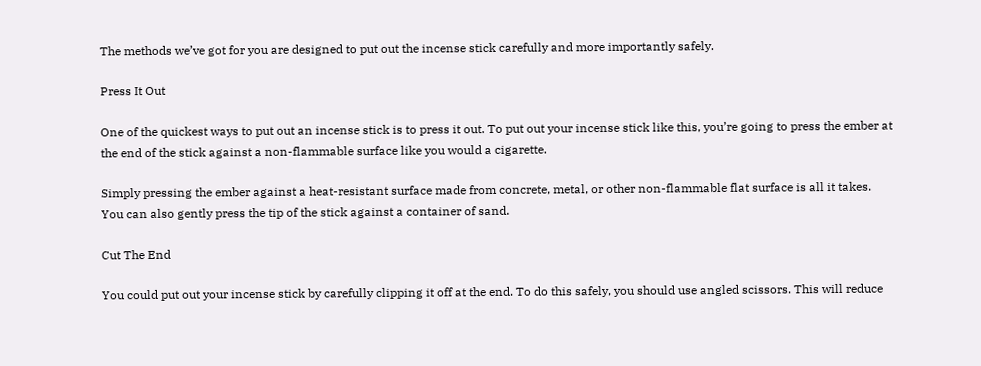The methods we’ve got for you are designed to put out the incense stick carefully and more importantly safely.

Press It Out

One of the quickest ways to put out an incense stick is to press it out. To put out your incense stick like this, you’re going to press the ember at the end of the stick against a non-flammable surface like you would a cigarette.

Simply pressing the ember against a heat-resistant surface made from concrete, metal, or other non-flammable flat surface is all it takes. You can also gently press the tip of the stick against a container of sand.

Cut The End

You could put out your incense stick by carefully clipping it off at the end. To do this safely, you should use angled scissors. This will reduce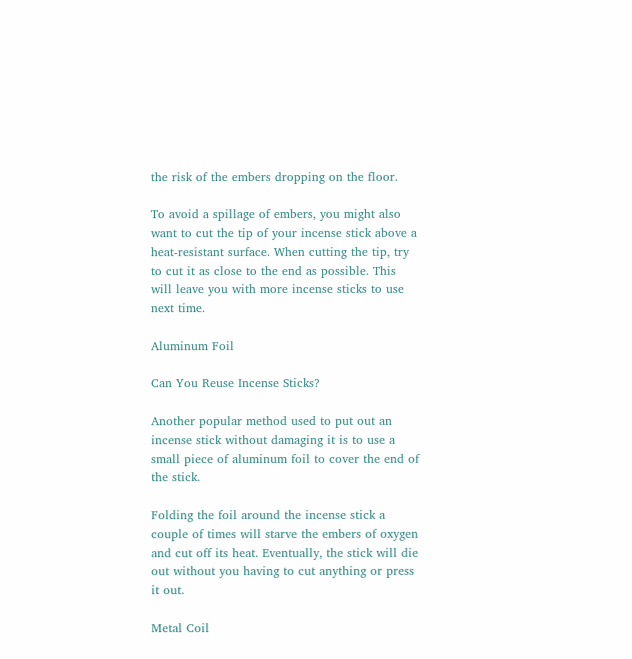the risk of the embers dropping on the floor.

To avoid a spillage of embers, you might also want to cut the tip of your incense stick above a heat-resistant surface. When cutting the tip, try to cut it as close to the end as possible. This will leave you with more incense sticks to use next time.

Aluminum Foil

Can You Reuse Incense Sticks?

Another popular method used to put out an incense stick without damaging it is to use a small piece of aluminum foil to cover the end of the stick.

Folding the foil around the incense stick a couple of times will starve the embers of oxygen and cut off its heat. Eventually, the stick will die out without you having to cut anything or press it out.

Metal Coil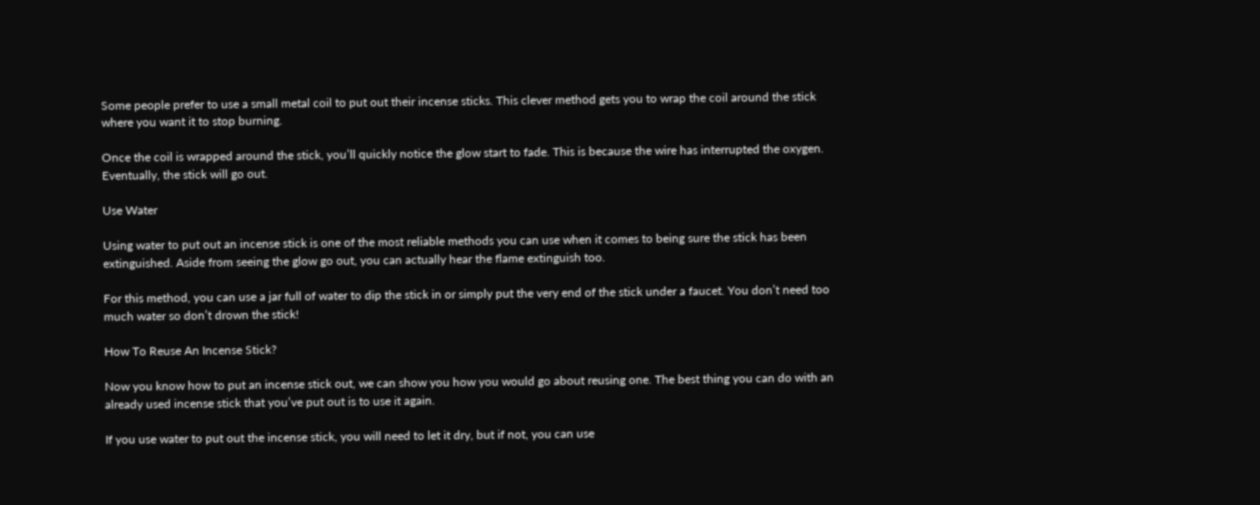Some people prefer to use a small metal coil to put out their incense sticks. This clever method gets you to wrap the coil around the stick where you want it to stop burning.

Once the coil is wrapped around the stick, you’ll quickly notice the glow start to fade. This is because the wire has interrupted the oxygen. Eventually, the stick will go out.

Use Water

Using water to put out an incense stick is one of the most reliable methods you can use when it comes to being sure the stick has been extinguished. Aside from seeing the glow go out, you can actually hear the flame extinguish too.

For this method, you can use a jar full of water to dip the stick in or simply put the very end of the stick under a faucet. You don’t need too much water so don’t drown the stick!

How To Reuse An Incense Stick?

Now you know how to put an incense stick out, we can show you how you would go about reusing one. The best thing you can do with an already used incense stick that you’ve put out is to use it again.

If you use water to put out the incense stick, you will need to let it dry, but if not, you can use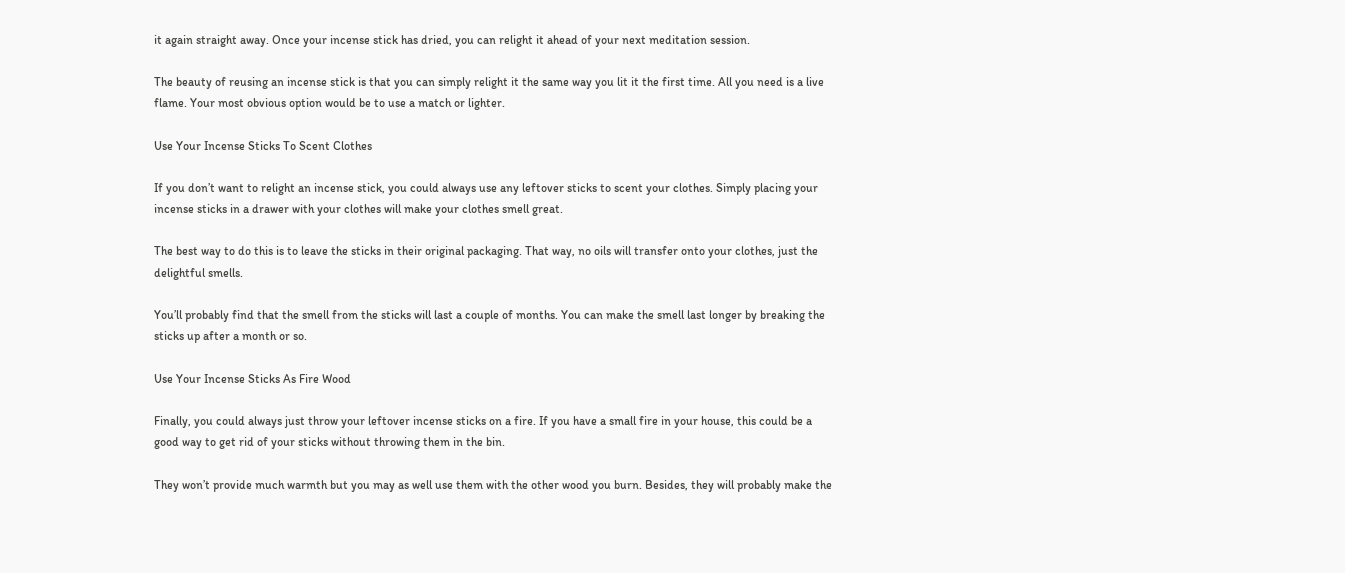it again straight away. Once your incense stick has dried, you can relight it ahead of your next meditation session.

The beauty of reusing an incense stick is that you can simply relight it the same way you lit it the first time. All you need is a live flame. Your most obvious option would be to use a match or lighter.

Use Your Incense Sticks To Scent Clothes

If you don’t want to relight an incense stick, you could always use any leftover sticks to scent your clothes. Simply placing your incense sticks in a drawer with your clothes will make your clothes smell great.

The best way to do this is to leave the sticks in their original packaging. That way, no oils will transfer onto your clothes, just the delightful smells.

You’ll probably find that the smell from the sticks will last a couple of months. You can make the smell last longer by breaking the sticks up after a month or so.

Use Your Incense Sticks As Fire Wood

Finally, you could always just throw your leftover incense sticks on a fire. If you have a small fire in your house, this could be a good way to get rid of your sticks without throwing them in the bin.

They won’t provide much warmth but you may as well use them with the other wood you burn. Besides, they will probably make the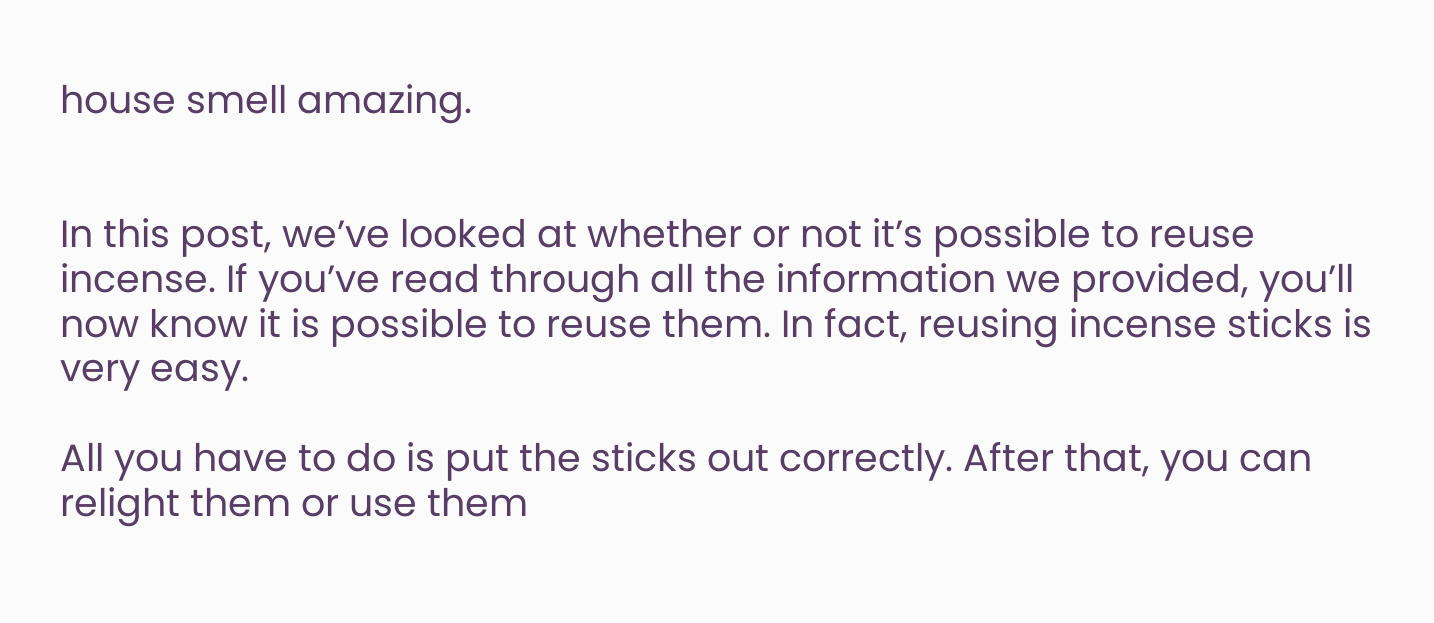house smell amazing.


In this post, we’ve looked at whether or not it’s possible to reuse incense. If you’ve read through all the information we provided, you’ll now know it is possible to reuse them. In fact, reusing incense sticks is very easy.

All you have to do is put the sticks out correctly. After that, you can relight them or use them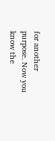for another purpose. Now you know the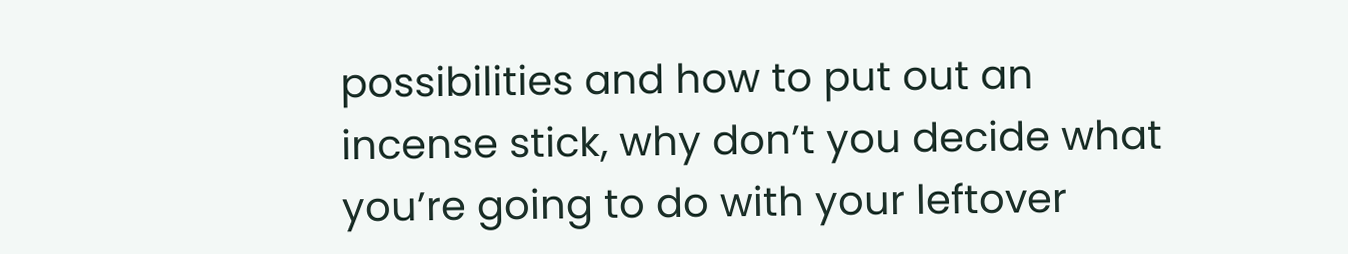possibilities and how to put out an incense stick, why don’t you decide what you’re going to do with your leftover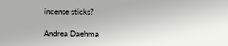incense sticks?

Andrea Daehma